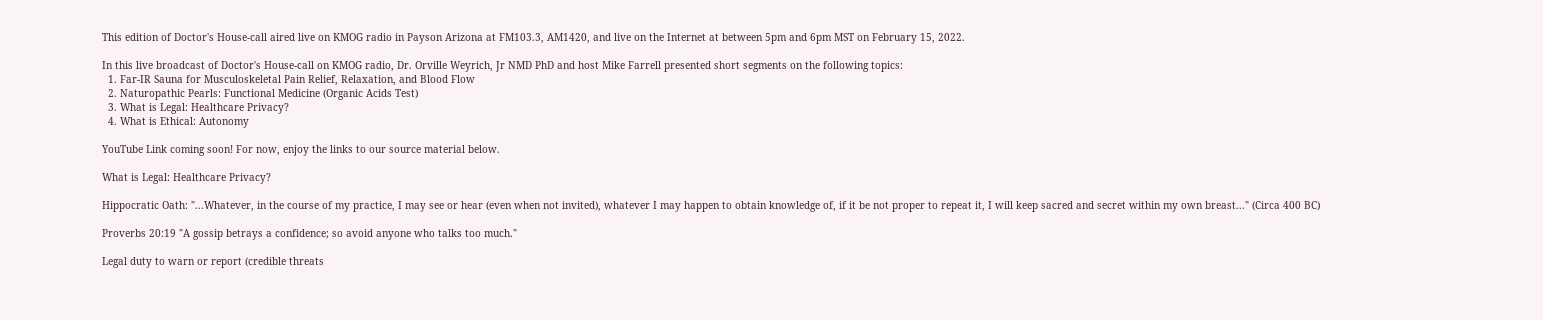This edition of Doctor's House-call aired live on KMOG radio in Payson Arizona at FM103.3, AM1420, and live on the Internet at between 5pm and 6pm MST on February 15, 2022.

In this live broadcast of Doctor's House-call on KMOG radio, Dr. Orville Weyrich, Jr NMD PhD and host Mike Farrell presented short segments on the following topics:
  1. Far-IR Sauna for Musculoskeletal Pain Relief, Relaxation, and Blood Flow
  2. Naturopathic Pearls: Functional Medicine (Organic Acids Test)
  3. What is Legal: Healthcare Privacy?
  4. What is Ethical: Autonomy

YouTube Link coming soon! For now, enjoy the links to our source material below.

What is Legal: Healthcare Privacy?

Hippocratic Oath: "...Whatever, in the course of my practice, I may see or hear (even when not invited), whatever I may happen to obtain knowledge of, if it be not proper to repeat it, I will keep sacred and secret within my own breast..." (Circa 400 BC)

Proverbs 20:19 "A gossip betrays a confidence; so avoid anyone who talks too much."

Legal duty to warn or report (credible threats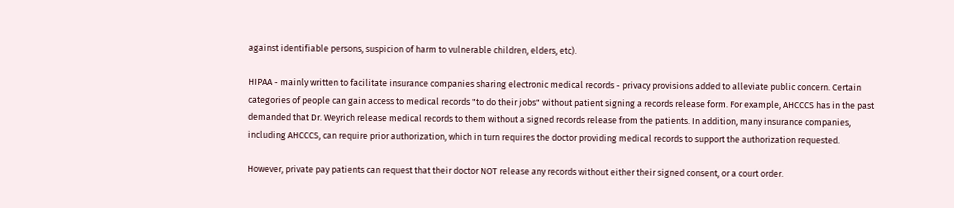against identifiable persons, suspicion of harm to vulnerable children, elders, etc).

HIPAA - mainly written to facilitate insurance companies sharing electronic medical records - privacy provisions added to alleviate public concern. Certain categories of people can gain access to medical records "to do their jobs" without patient signing a records release form. For example, AHCCCS has in the past demanded that Dr. Weyrich release medical records to them without a signed records release from the patients. In addition, many insurance companies, including AHCCCS, can require prior authorization, which in turn requires the doctor providing medical records to support the authorization requested.

However, private pay patients can request that their doctor NOT release any records without either their signed consent, or a court order.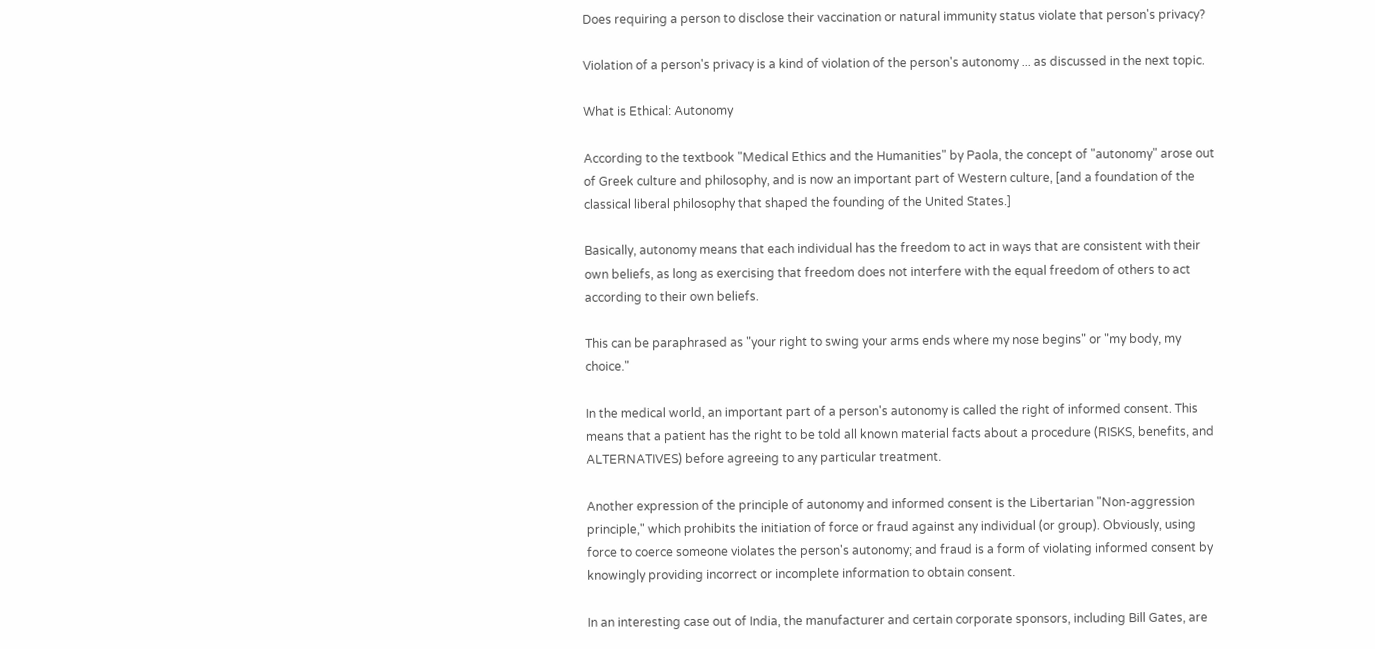Does requiring a person to disclose their vaccination or natural immunity status violate that person's privacy?

Violation of a person's privacy is a kind of violation of the person's autonomy ... as discussed in the next topic.

What is Ethical: Autonomy

According to the textbook "Medical Ethics and the Humanities" by Paola, the concept of "autonomy" arose out of Greek culture and philosophy, and is now an important part of Western culture, [and a foundation of the classical liberal philosophy that shaped the founding of the United States.]

Basically, autonomy means that each individual has the freedom to act in ways that are consistent with their own beliefs, as long as exercising that freedom does not interfere with the equal freedom of others to act according to their own beliefs.

This can be paraphrased as "your right to swing your arms ends where my nose begins" or "my body, my choice."

In the medical world, an important part of a person's autonomy is called the right of informed consent. This means that a patient has the right to be told all known material facts about a procedure (RISKS, benefits, and ALTERNATIVES) before agreeing to any particular treatment.

Another expression of the principle of autonomy and informed consent is the Libertarian "Non-aggression principle," which prohibits the initiation of force or fraud against any individual (or group). Obviously, using force to coerce someone violates the person's autonomy; and fraud is a form of violating informed consent by knowingly providing incorrect or incomplete information to obtain consent.

In an interesting case out of India, the manufacturer and certain corporate sponsors, including Bill Gates, are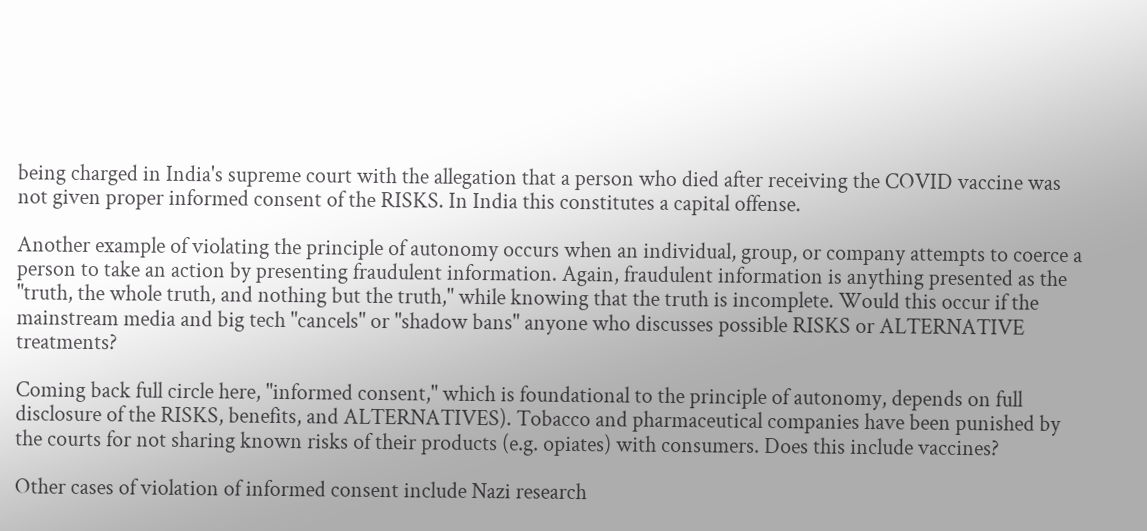being charged in India's supreme court with the allegation that a person who died after receiving the COVID vaccine was not given proper informed consent of the RISKS. In India this constitutes a capital offense.

Another example of violating the principle of autonomy occurs when an individual, group, or company attempts to coerce a person to take an action by presenting fraudulent information. Again, fraudulent information is anything presented as the "truth, the whole truth, and nothing but the truth," while knowing that the truth is incomplete. Would this occur if the mainstream media and big tech "cancels" or "shadow bans" anyone who discusses possible RISKS or ALTERNATIVE treatments?

Coming back full circle here, "informed consent," which is foundational to the principle of autonomy, depends on full disclosure of the RISKS, benefits, and ALTERNATIVES). Tobacco and pharmaceutical companies have been punished by the courts for not sharing known risks of their products (e.g. opiates) with consumers. Does this include vaccines?

Other cases of violation of informed consent include Nazi research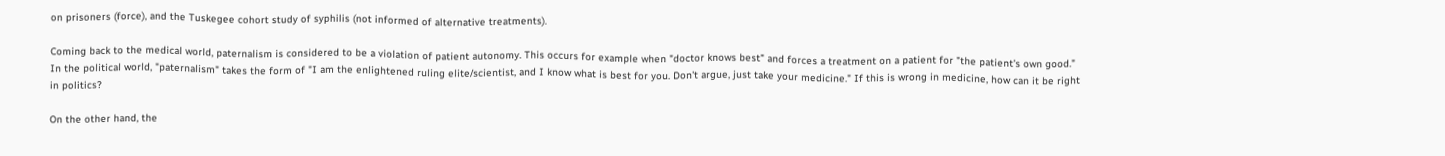on prisoners (force), and the Tuskegee cohort study of syphilis (not informed of alternative treatments).

Coming back to the medical world, paternalism is considered to be a violation of patient autonomy. This occurs for example when "doctor knows best" and forces a treatment on a patient for "the patient's own good." In the political world, "paternalism" takes the form of "I am the enlightened ruling elite/scientist, and I know what is best for you. Don't argue, just take your medicine." If this is wrong in medicine, how can it be right in politics?

On the other hand, the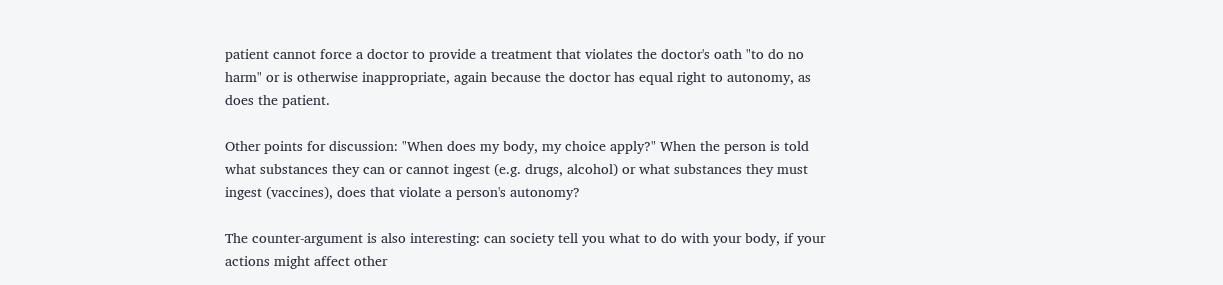patient cannot force a doctor to provide a treatment that violates the doctor's oath "to do no harm" or is otherwise inappropriate, again because the doctor has equal right to autonomy, as does the patient.

Other points for discussion: "When does my body, my choice apply?" When the person is told what substances they can or cannot ingest (e.g. drugs, alcohol) or what substances they must ingest (vaccines), does that violate a person's autonomy?

The counter-argument is also interesting: can society tell you what to do with your body, if your actions might affect other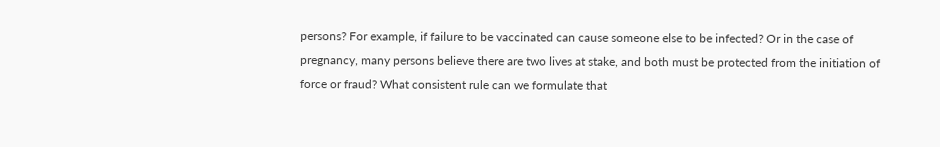persons? For example, if failure to be vaccinated can cause someone else to be infected? Or in the case of pregnancy, many persons believe there are two lives at stake, and both must be protected from the initiation of force or fraud? What consistent rule can we formulate that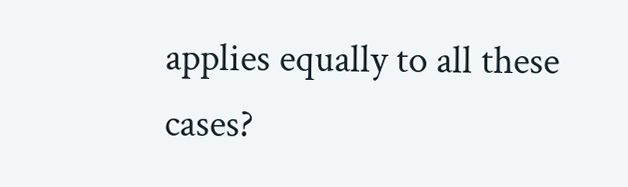applies equally to all these cases?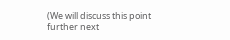(We will discuss this point further next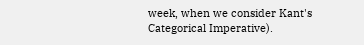week, when we consider Kant's Categorical Imperative).